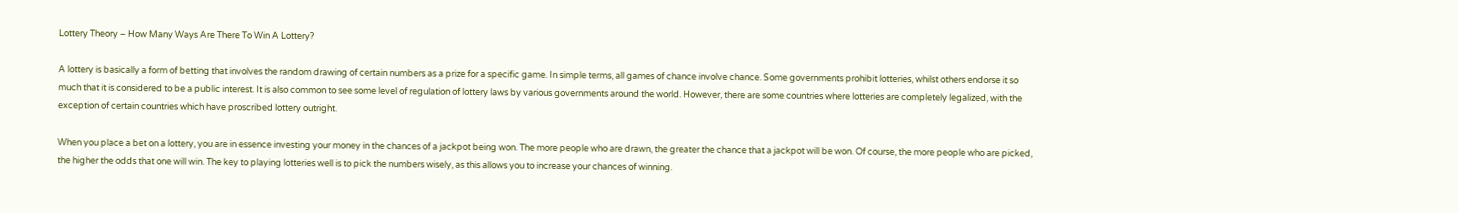Lottery Theory – How Many Ways Are There To Win A Lottery?

A lottery is basically a form of betting that involves the random drawing of certain numbers as a prize for a specific game. In simple terms, all games of chance involve chance. Some governments prohibit lotteries, whilst others endorse it so much that it is considered to be a public interest. It is also common to see some level of regulation of lottery laws by various governments around the world. However, there are some countries where lotteries are completely legalized, with the exception of certain countries which have proscribed lottery outright.

When you place a bet on a lottery, you are in essence investing your money in the chances of a jackpot being won. The more people who are drawn, the greater the chance that a jackpot will be won. Of course, the more people who are picked, the higher the odds that one will win. The key to playing lotteries well is to pick the numbers wisely, as this allows you to increase your chances of winning.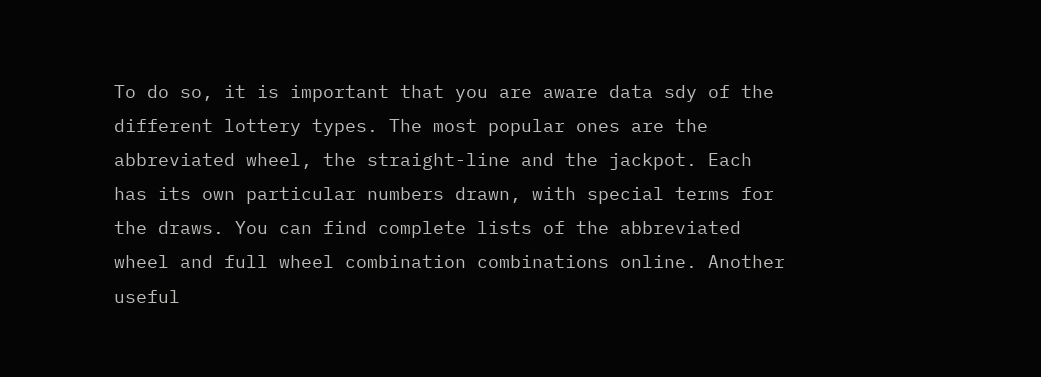To do so, it is important that you are aware data sdy of the different lottery types. The most popular ones are the abbreviated wheel, the straight-line and the jackpot. Each has its own particular numbers drawn, with special terms for the draws. You can find complete lists of the abbreviated wheel and full wheel combination combinations online. Another useful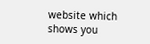website which shows you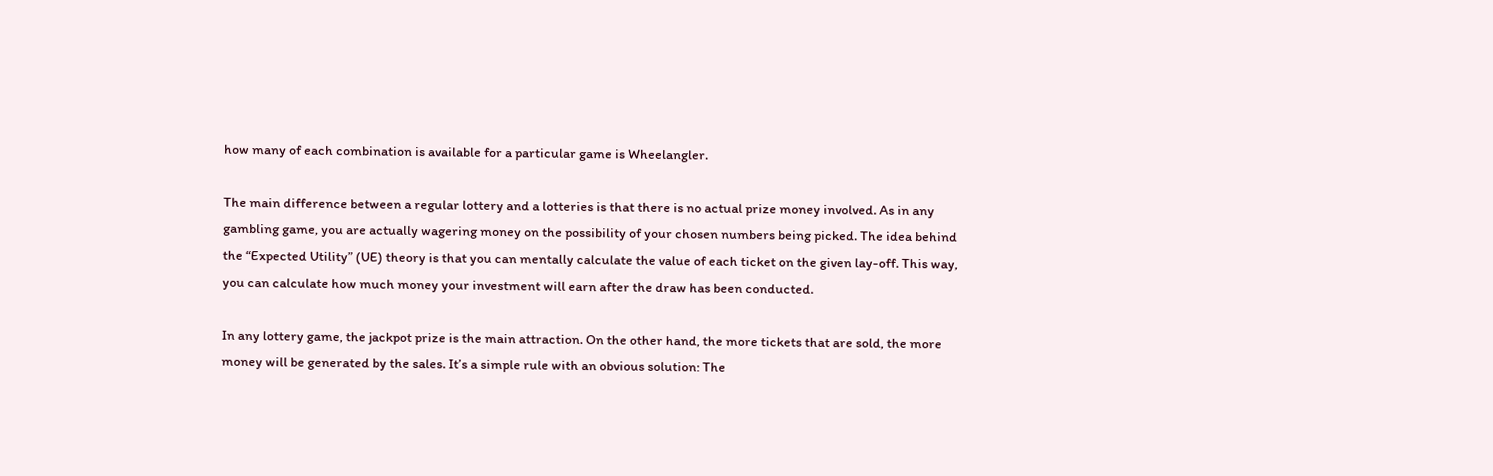how many of each combination is available for a particular game is Wheelangler.

The main difference between a regular lottery and a lotteries is that there is no actual prize money involved. As in any gambling game, you are actually wagering money on the possibility of your chosen numbers being picked. The idea behind the “Expected Utility” (UE) theory is that you can mentally calculate the value of each ticket on the given lay-off. This way, you can calculate how much money your investment will earn after the draw has been conducted.

In any lottery game, the jackpot prize is the main attraction. On the other hand, the more tickets that are sold, the more money will be generated by the sales. It’s a simple rule with an obvious solution: The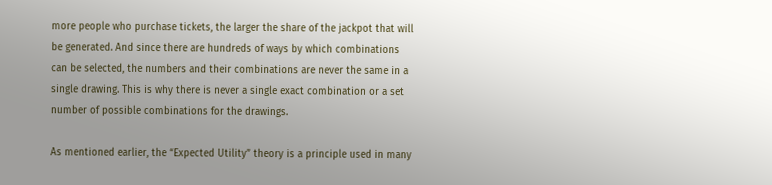more people who purchase tickets, the larger the share of the jackpot that will be generated. And since there are hundreds of ways by which combinations can be selected, the numbers and their combinations are never the same in a single drawing. This is why there is never a single exact combination or a set number of possible combinations for the drawings.

As mentioned earlier, the “Expected Utility” theory is a principle used in many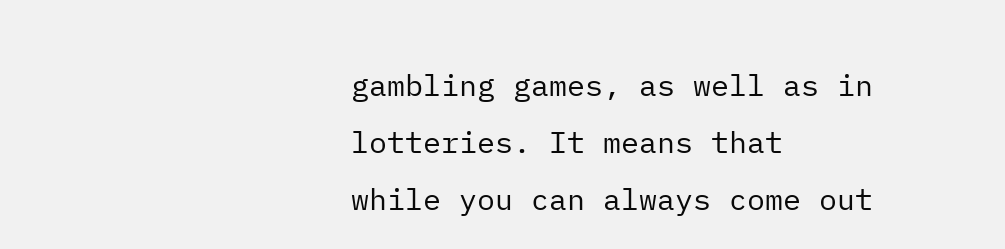gambling games, as well as in lotteries. It means that while you can always come out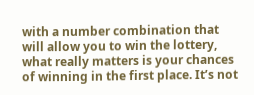with a number combination that will allow you to win the lottery, what really matters is your chances of winning in the first place. It’s not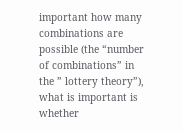important how many combinations are possible (the “number of combinations” in the ” lottery theory”), what is important is whether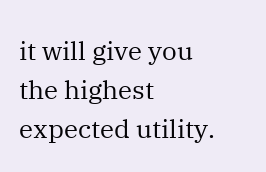it will give you the highest expected utility.